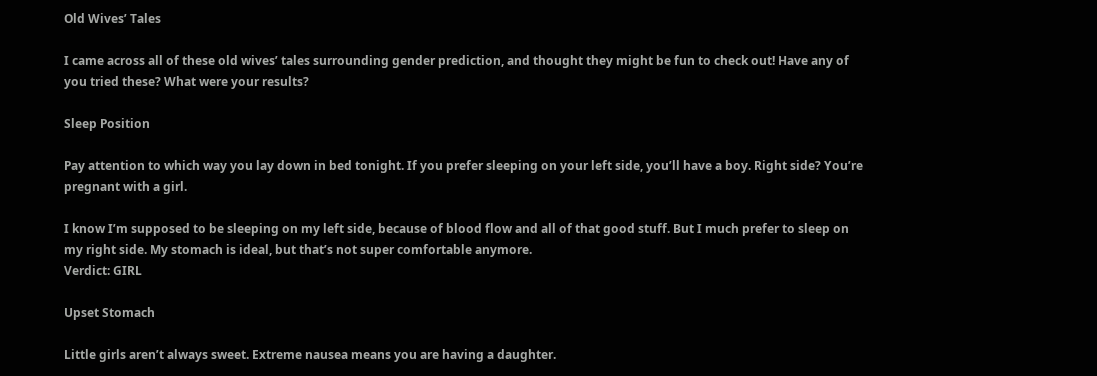Old Wives’ Tales

I came across all of these old wives’ tales surrounding gender prediction, and thought they might be fun to check out! Have any of you tried these? What were your results?

Sleep Position

Pay attention to which way you lay down in bed tonight. If you prefer sleeping on your left side, you’ll have a boy. Right side? You’re pregnant with a girl.

I know I’m supposed to be sleeping on my left side, because of blood flow and all of that good stuff. But I much prefer to sleep on my right side. My stomach is ideal, but that’s not super comfortable anymore.
Verdict: GIRL

Upset Stomach

Little girls aren’t always sweet. Extreme nausea means you are having a daughter.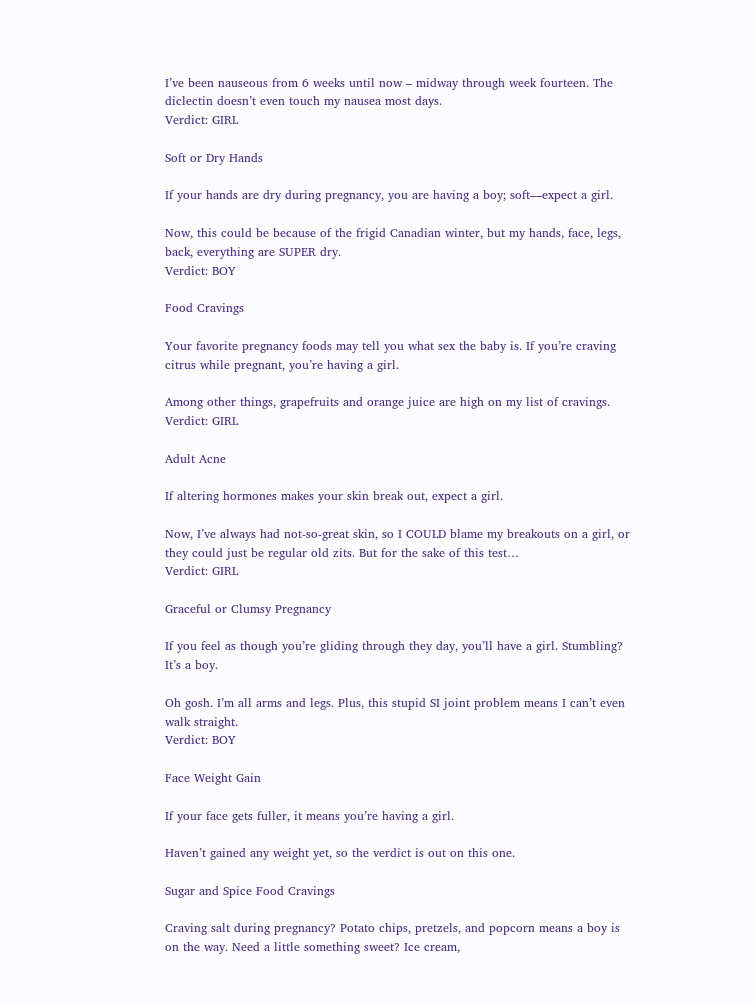I’ve been nauseous from 6 weeks until now – midway through week fourteen. The diclectin doesn’t even touch my nausea most days.
Verdict: GIRL

Soft or Dry Hands

If your hands are dry during pregnancy, you are having a boy; soft—expect a girl.

Now, this could be because of the frigid Canadian winter, but my hands, face, legs, back, everything are SUPER dry.
Verdict: BOY

Food Cravings

Your favorite pregnancy foods may tell you what sex the baby is. If you’re craving citrus while pregnant, you’re having a girl.

Among other things, grapefruits and orange juice are high on my list of cravings.
Verdict: GIRL

Adult Acne

If altering hormones makes your skin break out, expect a girl.

Now, I’ve always had not-so-great skin, so I COULD blame my breakouts on a girl, or they could just be regular old zits. But for the sake of this test…
Verdict: GIRL

Graceful or Clumsy Pregnancy

If you feel as though you’re gliding through they day, you’ll have a girl. Stumbling? It’s a boy.

Oh gosh. I’m all arms and legs. Plus, this stupid SI joint problem means I can’t even walk straight.
Verdict: BOY

Face Weight Gain

If your face gets fuller, it means you’re having a girl.

Haven’t gained any weight yet, so the verdict is out on this one.

Sugar and Spice Food Cravings

Craving salt during pregnancy? Potato chips, pretzels, and popcorn means a boy is on the way. Need a little something sweet? Ice cream,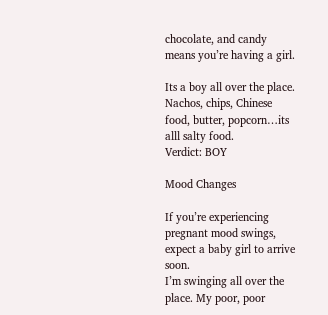chocolate, and candy means you’re having a girl.

Its a boy all over the place. Nachos, chips, Chinese food, butter, popcorn…its alll salty food.
Verdict: BOY

Mood Changes

If you’re experiencing pregnant mood swings, expect a baby girl to arrive soon.
I’m swinging all over the place. My poor, poor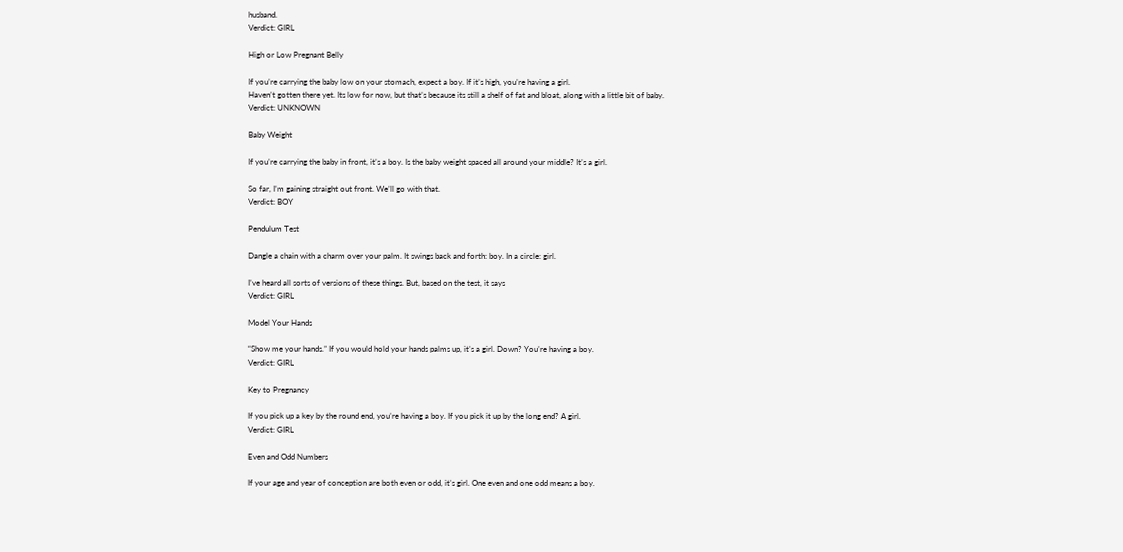husband.
Verdict: GIRL

High or Low Pregnant Belly

If you’re carrying the baby low on your stomach, expect a boy. If it’s high, you’re having a girl.
Haven’t gotten there yet. Its low for now, but that’s because its still a shelf of fat and bloat, along with a little bit of baby.
Verdict: UNKNOWN

Baby Weight

If you’re carrying the baby in front, it’s a boy. Is the baby weight spaced all around your middle? It’s a girl.

So far, I’m gaining straight out front. We’ll go with that.
Verdict: BOY

Pendulum Test

Dangle a chain with a charm over your palm. It swings back and forth: boy. In a circle: girl.

I’ve heard all sorts of versions of these things. But, based on the test, it says
Verdict: GIRL

Model Your Hands

“Show me your hands.” If you would hold your hands palms up, it’s a girl. Down? You’re having a boy.
Verdict: GIRL

Key to Pregnancy

If you pick up a key by the round end, you’re having a boy. If you pick it up by the long end? A girl.
Verdict: GIRL

Even and Odd Numbers

If your age and year of conception are both even or odd, it’s girl. One even and one odd means a boy.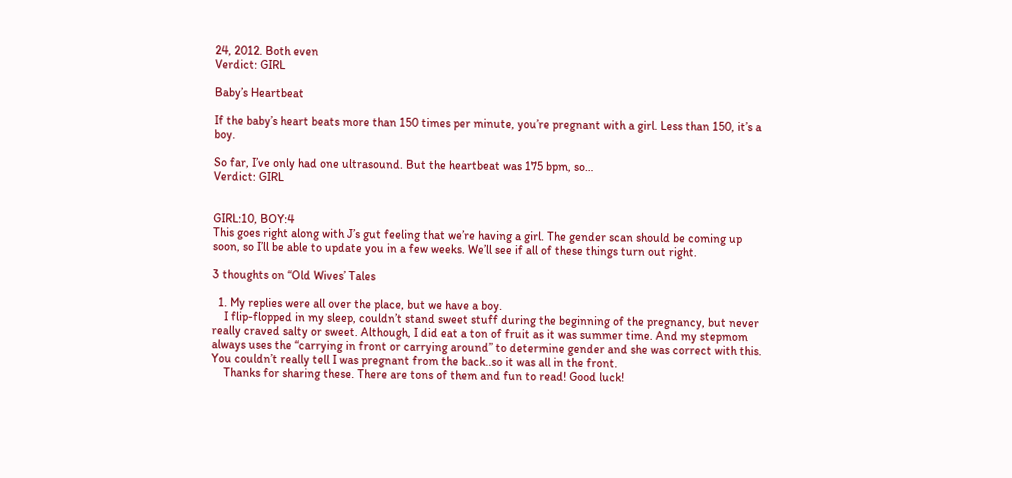24, 2012. Both even
Verdict: GIRL

Baby’s Heartbeat

If the baby’s heart beats more than 150 times per minute, you’re pregnant with a girl. Less than 150, it’s a boy.

So far, I’ve only had one ultrasound. But the heartbeat was 175 bpm, so…
Verdict: GIRL


GIRL:10, BOY:4
This goes right along with J’s gut feeling that we’re having a girl. The gender scan should be coming up soon, so I’ll be able to update you in a few weeks. We’ll see if all of these things turn out right.

3 thoughts on “Old Wives’ Tales

  1. My replies were all over the place, but we have a boy.
    I flip-flopped in my sleep, couldn’t stand sweet stuff during the beginning of the pregnancy, but never really craved salty or sweet. Although, I did eat a ton of fruit as it was summer time. And my stepmom always uses the “carrying in front or carrying around” to determine gender and she was correct with this. You couldn’t really tell I was pregnant from the back..so it was all in the front.
    Thanks for sharing these. There are tons of them and fun to read! Good luck!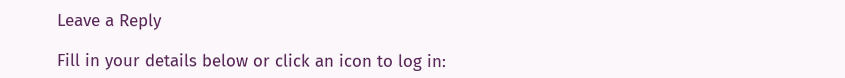Leave a Reply

Fill in your details below or click an icon to log in: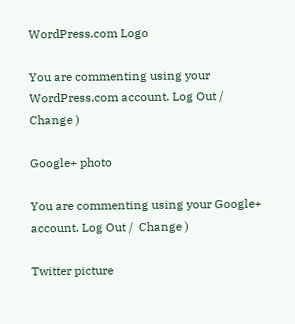WordPress.com Logo

You are commenting using your WordPress.com account. Log Out /  Change )

Google+ photo

You are commenting using your Google+ account. Log Out /  Change )

Twitter picture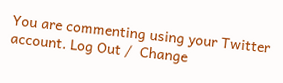You are commenting using your Twitter account. Log Out /  Change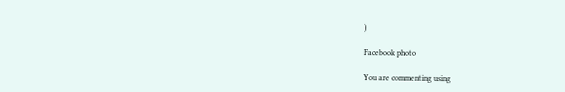)

Facebook photo

You are commenting using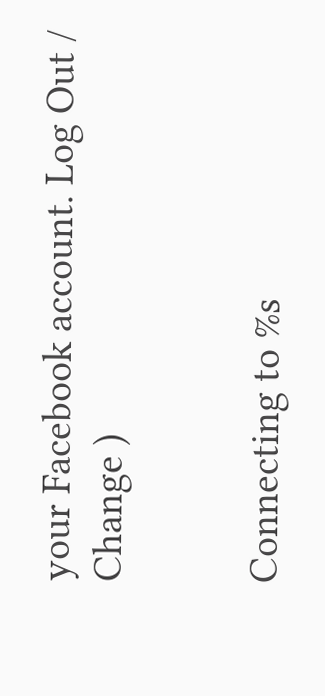your Facebook account. Log Out /  Change )


Connecting to %s